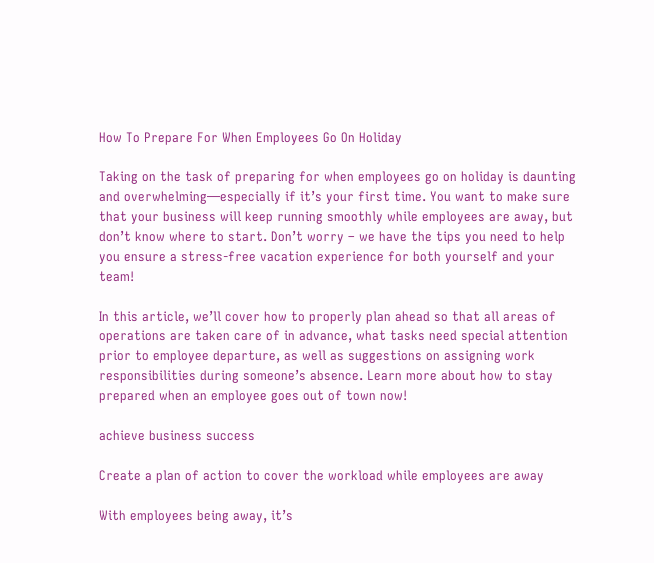How To Prepare For When Employees Go On Holiday

Taking on the task of preparing for when employees go on holiday is daunting and overwhelming—especially if it’s your first time. You want to make sure that your business will keep running smoothly while employees are away, but don’t know where to start. Don’t worry – we have the tips you need to help you ensure a stress-free vacation experience for both yourself and your team!

In this article, we’ll cover how to properly plan ahead so that all areas of operations are taken care of in advance, what tasks need special attention prior to employee departure, as well as suggestions on assigning work responsibilities during someone’s absence. Learn more about how to stay prepared when an employee goes out of town now!

achieve business success

Create a plan of action to cover the workload while employees are away

With employees being away, it’s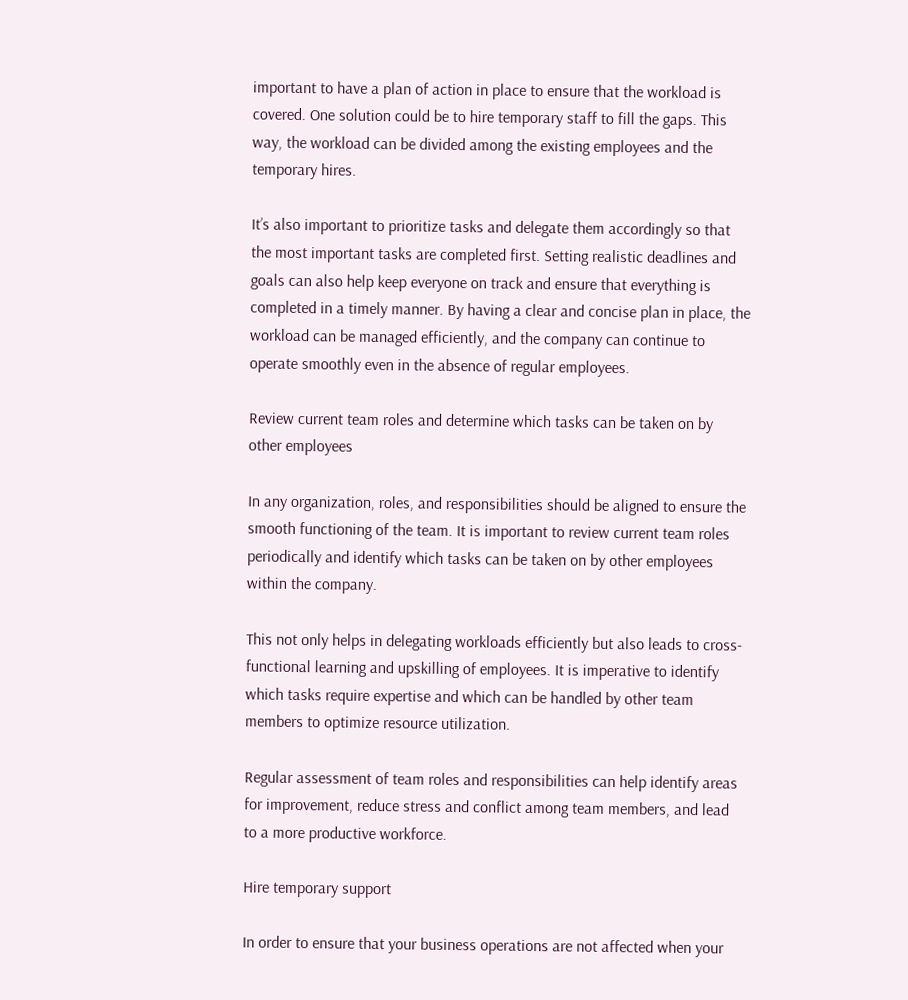important to have a plan of action in place to ensure that the workload is covered. One solution could be to hire temporary staff to fill the gaps. This way, the workload can be divided among the existing employees and the temporary hires.

It’s also important to prioritize tasks and delegate them accordingly so that the most important tasks are completed first. Setting realistic deadlines and goals can also help keep everyone on track and ensure that everything is completed in a timely manner. By having a clear and concise plan in place, the workload can be managed efficiently, and the company can continue to operate smoothly even in the absence of regular employees.

Review current team roles and determine which tasks can be taken on by other employees

In any organization, roles, and responsibilities should be aligned to ensure the smooth functioning of the team. It is important to review current team roles periodically and identify which tasks can be taken on by other employees within the company.

This not only helps in delegating workloads efficiently but also leads to cross-functional learning and upskilling of employees. It is imperative to identify which tasks require expertise and which can be handled by other team members to optimize resource utilization.

Regular assessment of team roles and responsibilities can help identify areas for improvement, reduce stress and conflict among team members, and lead to a more productive workforce.

Hire temporary support

In order to ensure that your business operations are not affected when your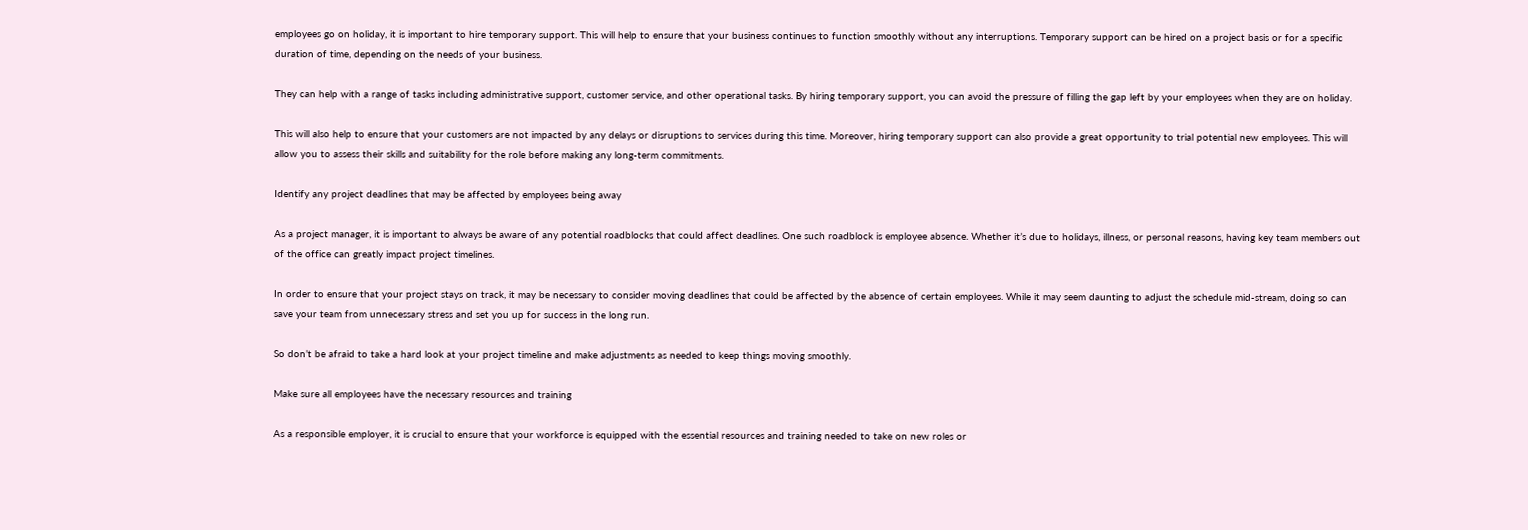employees go on holiday, it is important to hire temporary support. This will help to ensure that your business continues to function smoothly without any interruptions. Temporary support can be hired on a project basis or for a specific duration of time, depending on the needs of your business.

They can help with a range of tasks including administrative support, customer service, and other operational tasks. By hiring temporary support, you can avoid the pressure of filling the gap left by your employees when they are on holiday.

This will also help to ensure that your customers are not impacted by any delays or disruptions to services during this time. Moreover, hiring temporary support can also provide a great opportunity to trial potential new employees. This will allow you to assess their skills and suitability for the role before making any long-term commitments.

Identify any project deadlines that may be affected by employees being away

As a project manager, it is important to always be aware of any potential roadblocks that could affect deadlines. One such roadblock is employee absence. Whether it’s due to holidays, illness, or personal reasons, having key team members out of the office can greatly impact project timelines.

In order to ensure that your project stays on track, it may be necessary to consider moving deadlines that could be affected by the absence of certain employees. While it may seem daunting to adjust the schedule mid-stream, doing so can save your team from unnecessary stress and set you up for success in the long run.

So don’t be afraid to take a hard look at your project timeline and make adjustments as needed to keep things moving smoothly.

Make sure all employees have the necessary resources and training

As a responsible employer, it is crucial to ensure that your workforce is equipped with the essential resources and training needed to take on new roles or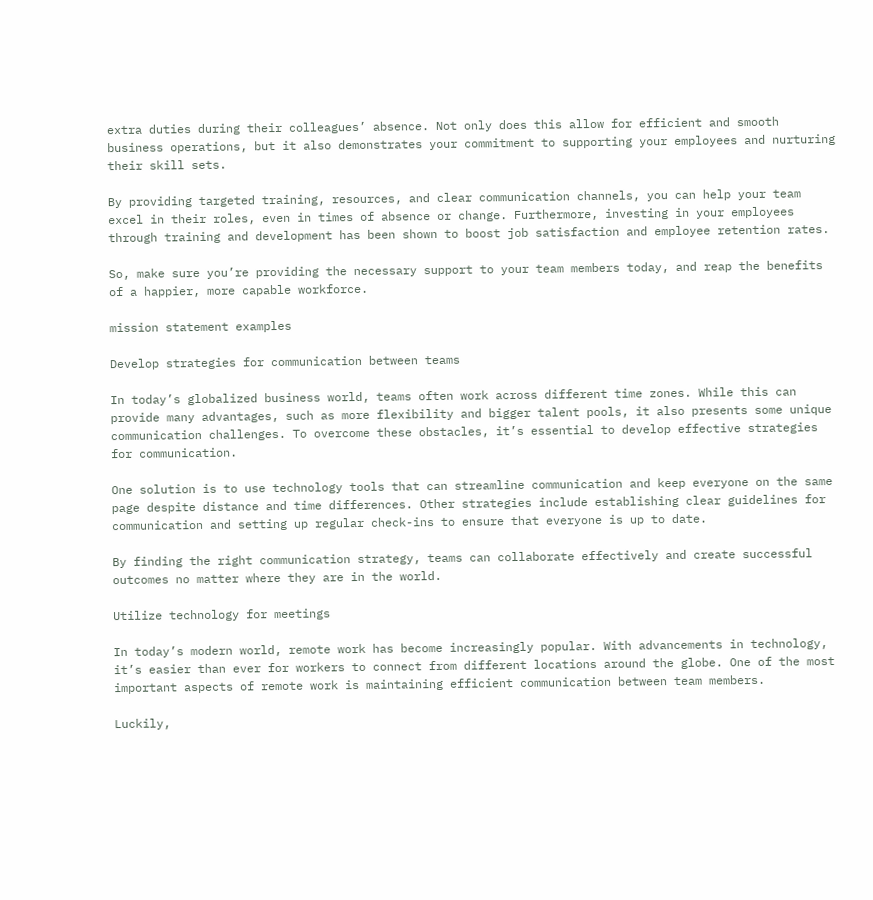extra duties during their colleagues’ absence. Not only does this allow for efficient and smooth business operations, but it also demonstrates your commitment to supporting your employees and nurturing their skill sets.

By providing targeted training, resources, and clear communication channels, you can help your team excel in their roles, even in times of absence or change. Furthermore, investing in your employees through training and development has been shown to boost job satisfaction and employee retention rates.

So, make sure you’re providing the necessary support to your team members today, and reap the benefits of a happier, more capable workforce.

mission statement examples

Develop strategies for communication between teams

In today’s globalized business world, teams often work across different time zones. While this can provide many advantages, such as more flexibility and bigger talent pools, it also presents some unique communication challenges. To overcome these obstacles, it’s essential to develop effective strategies for communication.

One solution is to use technology tools that can streamline communication and keep everyone on the same page despite distance and time differences. Other strategies include establishing clear guidelines for communication and setting up regular check-ins to ensure that everyone is up to date.

By finding the right communication strategy, teams can collaborate effectively and create successful outcomes no matter where they are in the world.

Utilize technology for meetings

In today’s modern world, remote work has become increasingly popular. With advancements in technology, it’s easier than ever for workers to connect from different locations around the globe. One of the most important aspects of remote work is maintaining efficient communication between team members.

Luckily,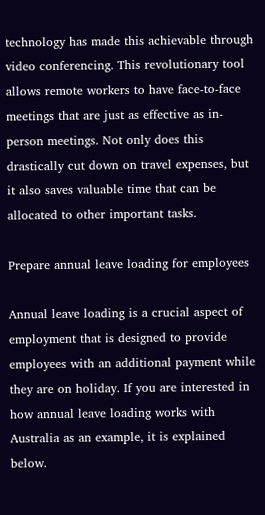technology has made this achievable through video conferencing. This revolutionary tool allows remote workers to have face-to-face meetings that are just as effective as in-person meetings. Not only does this drastically cut down on travel expenses, but it also saves valuable time that can be allocated to other important tasks.

Prepare annual leave loading for employees

Annual leave loading is a crucial aspect of employment that is designed to provide employees with an additional payment while they are on holiday. If you are interested in how annual leave loading works with Australia as an example, it is explained below.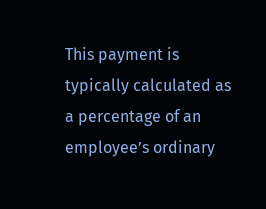This payment is typically calculated as a percentage of an employee’s ordinary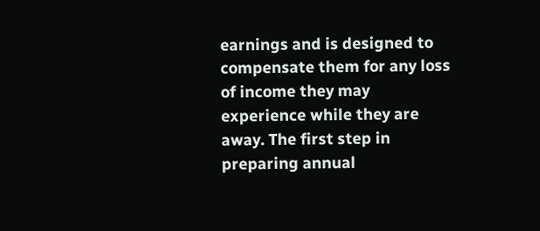earnings and is designed to compensate them for any loss of income they may experience while they are away. The first step in preparing annual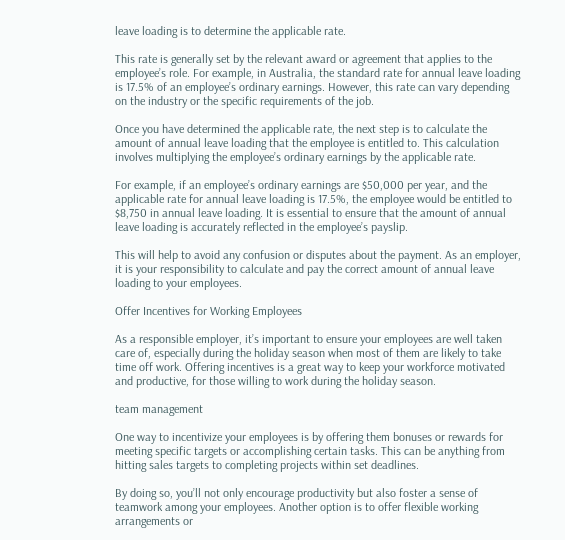leave loading is to determine the applicable rate.

This rate is generally set by the relevant award or agreement that applies to the employee’s role. For example, in Australia, the standard rate for annual leave loading is 17.5% of an employee’s ordinary earnings. However, this rate can vary depending on the industry or the specific requirements of the job.

Once you have determined the applicable rate, the next step is to calculate the amount of annual leave loading that the employee is entitled to. This calculation involves multiplying the employee’s ordinary earnings by the applicable rate.

For example, if an employee’s ordinary earnings are $50,000 per year, and the applicable rate for annual leave loading is 17.5%, the employee would be entitled to $8,750 in annual leave loading. It is essential to ensure that the amount of annual leave loading is accurately reflected in the employee’s payslip.

This will help to avoid any confusion or disputes about the payment. As an employer, it is your responsibility to calculate and pay the correct amount of annual leave loading to your employees.

Offer Incentives for Working Employees

As a responsible employer, it’s important to ensure your employees are well taken care of, especially during the holiday season when most of them are likely to take time off work. Offering incentives is a great way to keep your workforce motivated and productive, for those willing to work during the holiday season.

team management

One way to incentivize your employees is by offering them bonuses or rewards for meeting specific targets or accomplishing certain tasks. This can be anything from hitting sales targets to completing projects within set deadlines.

By doing so, you’ll not only encourage productivity but also foster a sense of teamwork among your employees. Another option is to offer flexible working arrangements or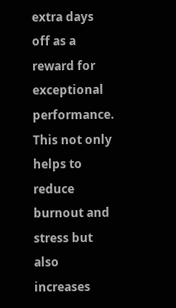extra days off as a reward for exceptional performance. This not only helps to reduce burnout and stress but also increases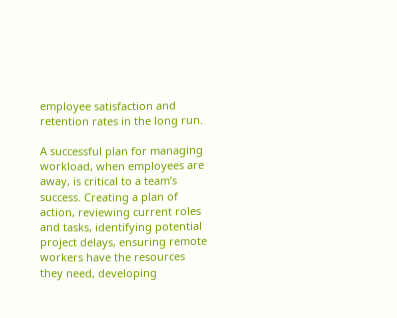employee satisfaction and retention rates in the long run.

A successful plan for managing workload, when employees are away, is critical to a team’s success. Creating a plan of action, reviewing current roles and tasks, identifying potential project delays, ensuring remote workers have the resources they need, developing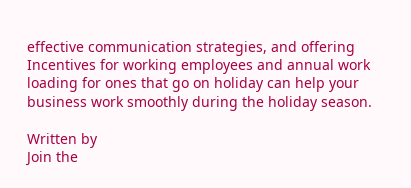effective communication strategies, and offering Incentives for working employees and annual work loading for ones that go on holiday can help your business work smoothly during the holiday season.

Written by
Join the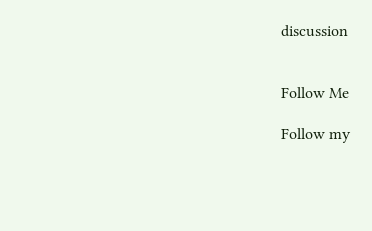discussion


Follow Me

Follow my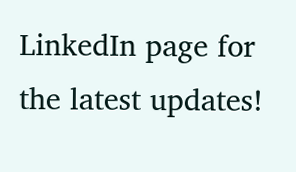LinkedIn page for the latest updates!